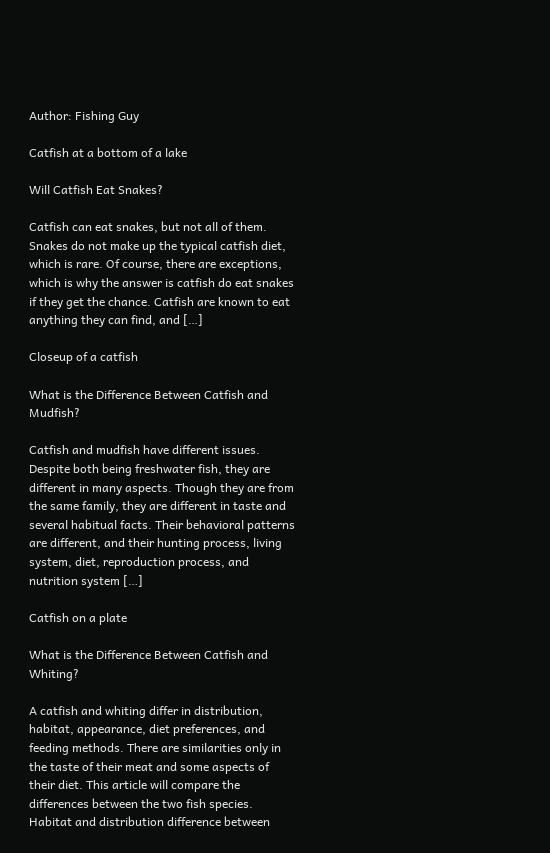Author: Fishing Guy

Catfish at a bottom of a lake

Will Catfish Eat Snakes?

Catfish can eat snakes, but not all of them. Snakes do not make up the typical catfish diet, which is rare. Of course, there are exceptions, which is why the answer is catfish do eat snakes if they get the chance. Catfish are known to eat anything they can find, and […]

Closeup of a catfish

What is the Difference Between Catfish and Mudfish?

Catfish and mudfish have different issues. Despite both being freshwater fish, they are different in many aspects. Though they are from the same family, they are different in taste and several habitual facts. Their behavioral patterns are different, and their hunting process, living system, diet, reproduction process, and nutrition system […]

Catfish on a plate

What is the Difference Between Catfish and Whiting?

A catfish and whiting differ in distribution, habitat, appearance, diet preferences, and feeding methods. There are similarities only in the taste of their meat and some aspects of their diet. This article will compare the differences between the two fish species. Habitat and distribution difference between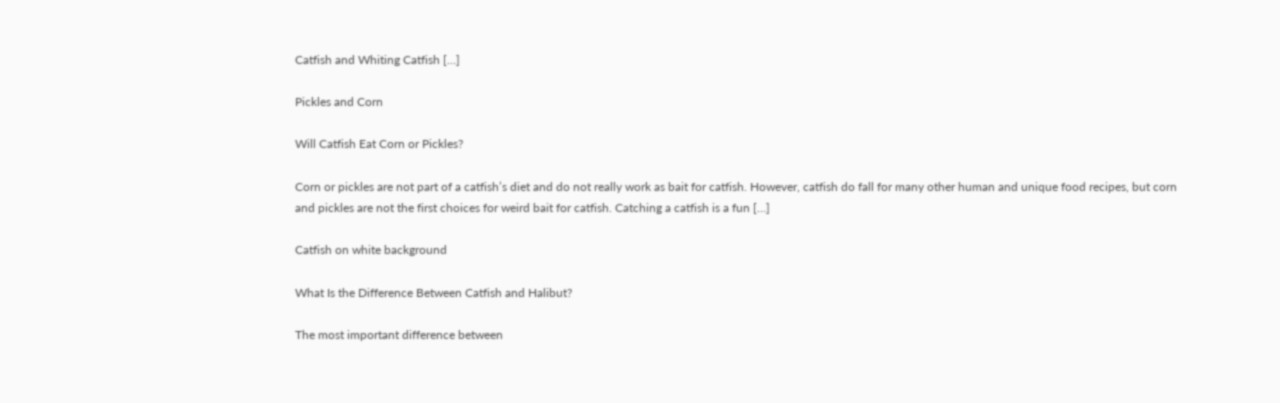Catfish and Whiting Catfish […]

Pickles and Corn

Will Catfish Eat Corn or Pickles?

Corn or pickles are not part of a catfish’s diet and do not really work as bait for catfish. However, catfish do fall for many other human and unique food recipes, but corn and pickles are not the first choices for weird bait for catfish. Catching a catfish is a fun […]

Catfish on white background

What Is the Difference Between Catfish and Halibut?

The most important difference between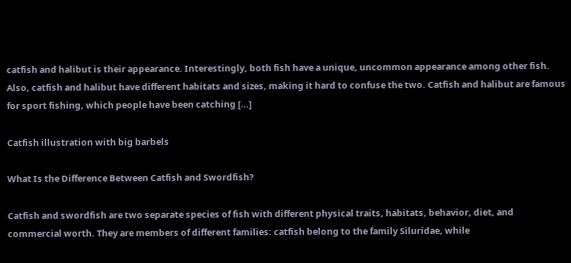catfish and halibut is their appearance. Interestingly, both fish have a unique, uncommon appearance among other fish. Also, catfish and halibut have different habitats and sizes, making it hard to confuse the two. Catfish and halibut are famous for sport fishing, which people have been catching […]

Catfish illustration with big barbels

What Is the Difference Between Catfish and Swordfish?

Catfish and swordfish are two separate species of fish with different physical traits, habitats, behavior, diet, and commercial worth. They are members of different families: catfish belong to the family Siluridae, while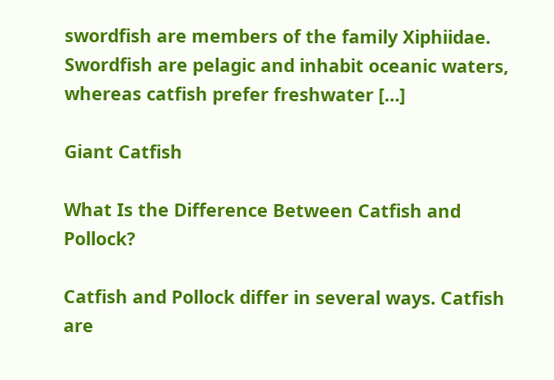swordfish are members of the family Xiphiidae. Swordfish are pelagic and inhabit oceanic waters, whereas catfish prefer freshwater […]

Giant Catfish

What Is the Difference Between Catfish and Pollock?

Catfish and Pollock differ in several ways. Catfish are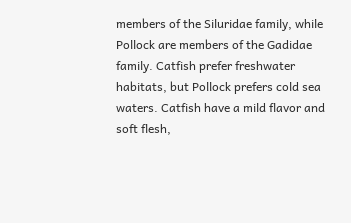members of the Siluridae family, while Pollock are members of the Gadidae family. Catfish prefer freshwater habitats, but Pollock prefers cold sea waters. Catfish have a mild flavor and soft flesh,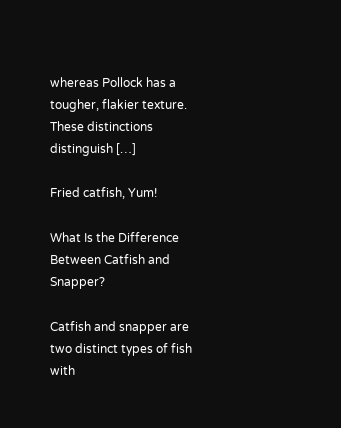whereas Pollock has a tougher, flakier texture. These distinctions distinguish […]

Fried catfish, Yum!

What Is the Difference Between Catfish and Snapper?

Catfish and snapper are two distinct types of fish with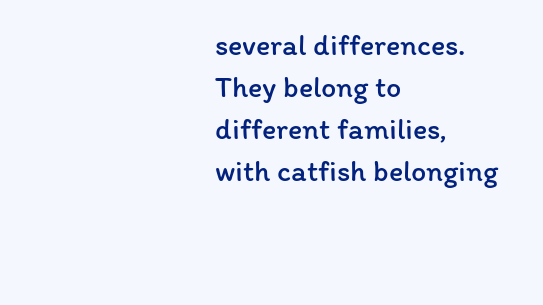several differences. They belong to different families, with catfish belonging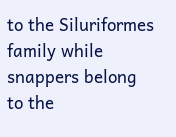to the Siluriformes family while snappers belong to the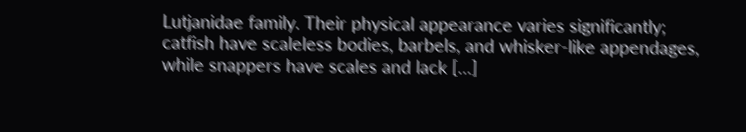Lutjanidae family. Their physical appearance varies significantly; catfish have scaleless bodies, barbels, and whisker-like appendages, while snappers have scales and lack […]